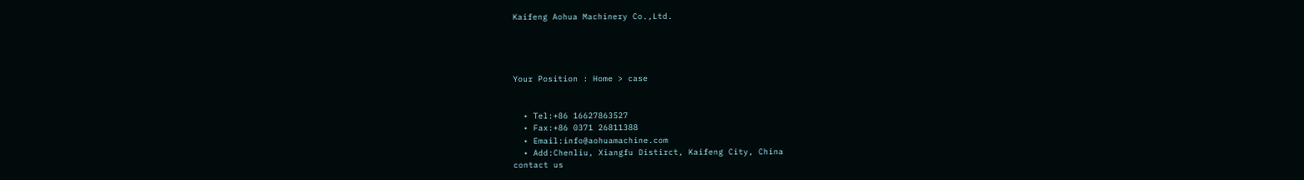Kaifeng Aohua Machinery Co.,Ltd.




Your Position : Home > case


  • Tel:+86 16627863527
  • Fax:+86 0371 26811388
  • Email:info@aohuamachine.com
  • Add:Chenliu, Xiangfu Distirct, Kaifeng City, China
contact us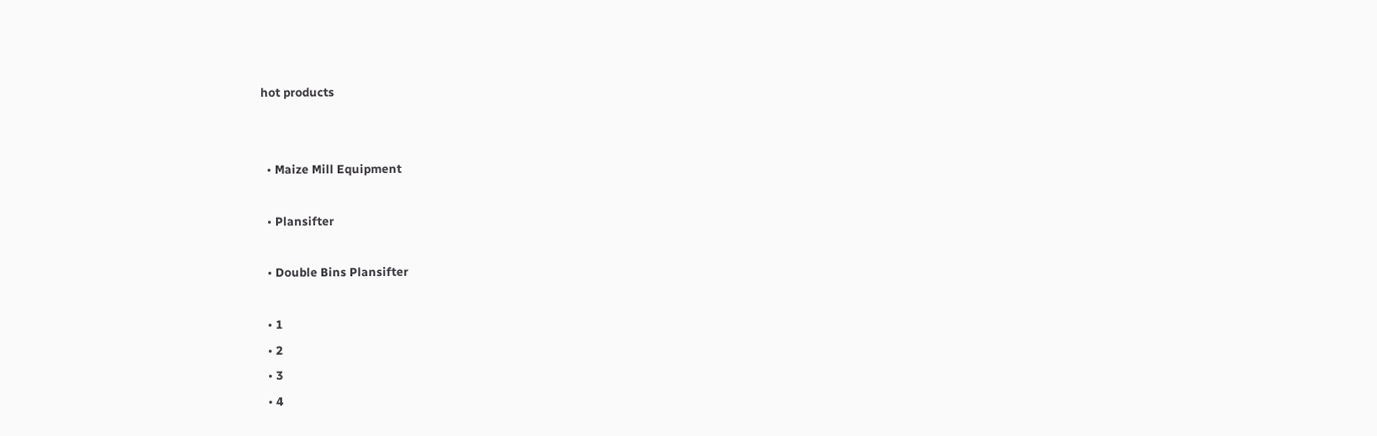hot products


  • Maize Mill Equipment

  • Plansifter

  • Double Bins Plansifter

  • 1
  • 2
  • 3
  • 4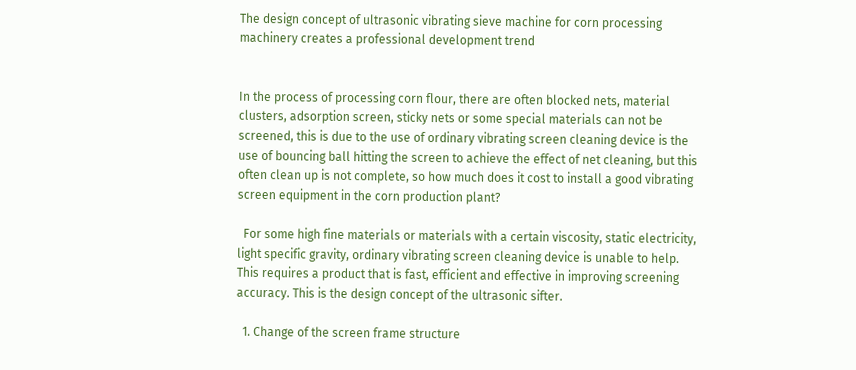The design concept of ultrasonic vibrating sieve machine for corn processing machinery creates a professional development trend


In the process of processing corn flour, there are often blocked nets, material clusters, adsorption screen, sticky nets or some special materials can not be screened, this is due to the use of ordinary vibrating screen cleaning device is the use of bouncing ball hitting the screen to achieve the effect of net cleaning, but this often clean up is not complete, so how much does it cost to install a good vibrating screen equipment in the corn production plant?

  For some high fine materials or materials with a certain viscosity, static electricity, light specific gravity, ordinary vibrating screen cleaning device is unable to help. This requires a product that is fast, efficient and effective in improving screening accuracy. This is the design concept of the ultrasonic sifter.

  1. Change of the screen frame structure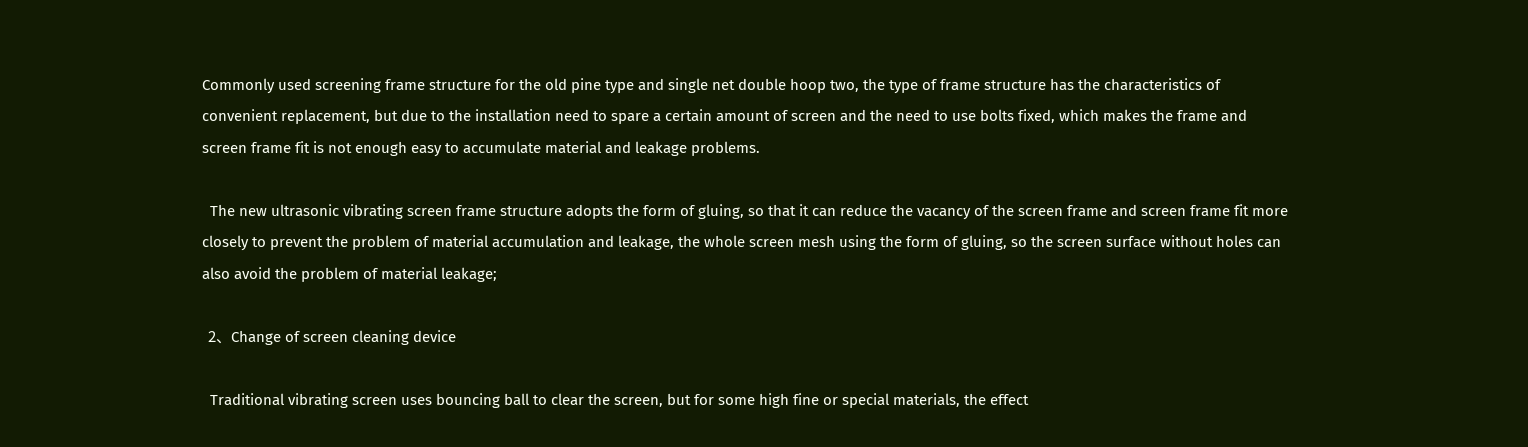Commonly used screening frame structure for the old pine type and single net double hoop two, the type of frame structure has the characteristics of convenient replacement, but due to the installation need to spare a certain amount of screen and the need to use bolts fixed, which makes the frame and screen frame fit is not enough easy to accumulate material and leakage problems.

  The new ultrasonic vibrating screen frame structure adopts the form of gluing, so that it can reduce the vacancy of the screen frame and screen frame fit more closely to prevent the problem of material accumulation and leakage, the whole screen mesh using the form of gluing, so the screen surface without holes can also avoid the problem of material leakage;

  2、Change of screen cleaning device

  Traditional vibrating screen uses bouncing ball to clear the screen, but for some high fine or special materials, the effect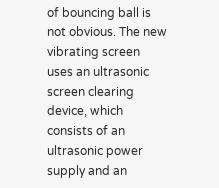of bouncing ball is not obvious. The new vibrating screen uses an ultrasonic screen clearing device, which consists of an ultrasonic power supply and an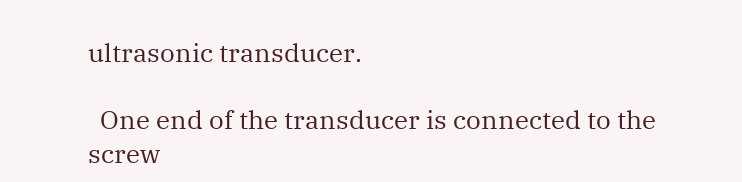ultrasonic transducer.

  One end of the transducer is connected to the screw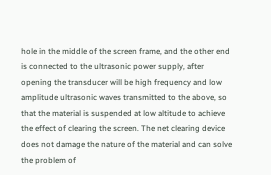hole in the middle of the screen frame, and the other end is connected to the ultrasonic power supply, after opening the transducer will be high frequency and low amplitude ultrasonic waves transmitted to the above, so that the material is suspended at low altitude to achieve the effect of clearing the screen. The net clearing device does not damage the nature of the material and can solve the problem of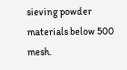sieving powder materials below 500 mesh.